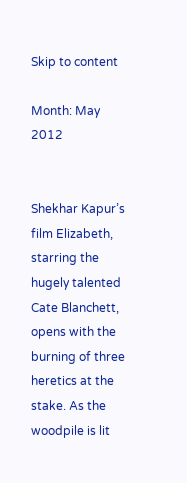Skip to content

Month: May 2012


Shekhar Kapur’s film Elizabeth, starring the hugely talented Cate Blanchett, opens with the burning of three heretics at the stake. As the woodpile is lit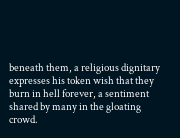beneath them, a religious dignitary expresses his token wish that they burn in hell forever, a sentiment shared by many in the gloating crowd.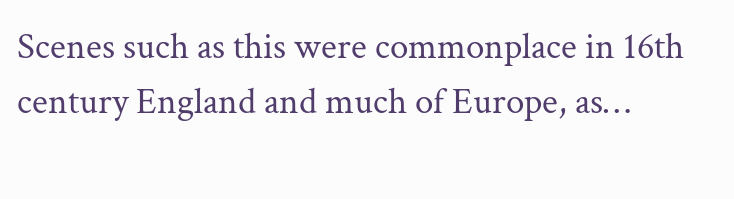Scenes such as this were commonplace in 16th century England and much of Europe, as…